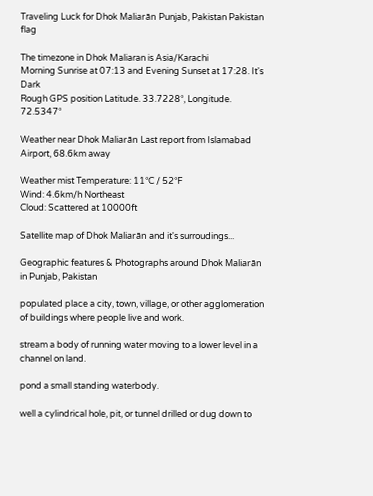Traveling Luck for Dhok Maliarān Punjab, Pakistan Pakistan flag

The timezone in Dhok Maliaran is Asia/Karachi
Morning Sunrise at 07:13 and Evening Sunset at 17:28. It's Dark
Rough GPS position Latitude. 33.7228°, Longitude. 72.5347°

Weather near Dhok Maliarān Last report from Islamabad Airport, 68.6km away

Weather mist Temperature: 11°C / 52°F
Wind: 4.6km/h Northeast
Cloud: Scattered at 10000ft

Satellite map of Dhok Maliarān and it's surroudings...

Geographic features & Photographs around Dhok Maliarān in Punjab, Pakistan

populated place a city, town, village, or other agglomeration of buildings where people live and work.

stream a body of running water moving to a lower level in a channel on land.

pond a small standing waterbody.

well a cylindrical hole, pit, or tunnel drilled or dug down to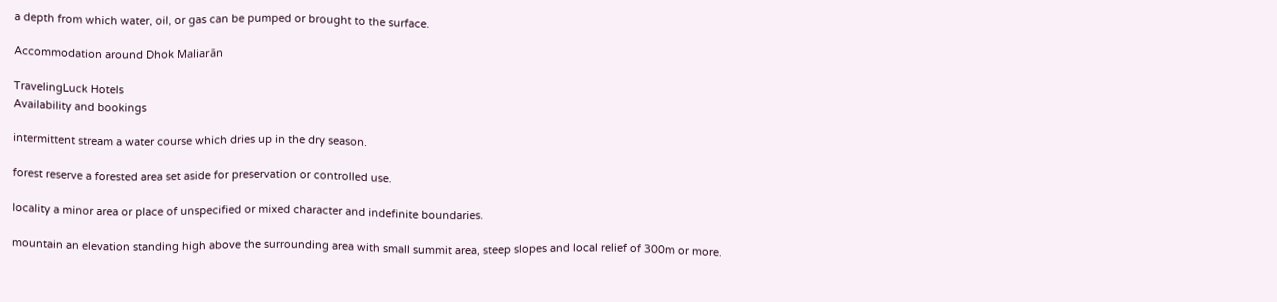a depth from which water, oil, or gas can be pumped or brought to the surface.

Accommodation around Dhok Maliarān

TravelingLuck Hotels
Availability and bookings

intermittent stream a water course which dries up in the dry season.

forest reserve a forested area set aside for preservation or controlled use.

locality a minor area or place of unspecified or mixed character and indefinite boundaries.

mountain an elevation standing high above the surrounding area with small summit area, steep slopes and local relief of 300m or more.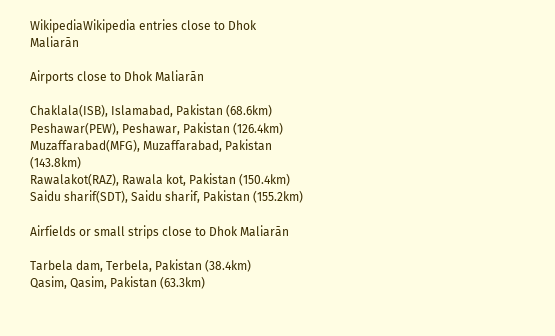WikipediaWikipedia entries close to Dhok Maliarān

Airports close to Dhok Maliarān

Chaklala(ISB), Islamabad, Pakistan (68.6km)
Peshawar(PEW), Peshawar, Pakistan (126.4km)
Muzaffarabad(MFG), Muzaffarabad, Pakistan (143.8km)
Rawalakot(RAZ), Rawala kot, Pakistan (150.4km)
Saidu sharif(SDT), Saidu sharif, Pakistan (155.2km)

Airfields or small strips close to Dhok Maliarān

Tarbela dam, Terbela, Pakistan (38.4km)
Qasim, Qasim, Pakistan (63.3km)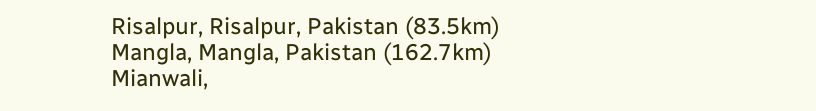Risalpur, Risalpur, Pakistan (83.5km)
Mangla, Mangla, Pakistan (162.7km)
Mianwali,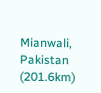Mianwali, Pakistan (201.6km)